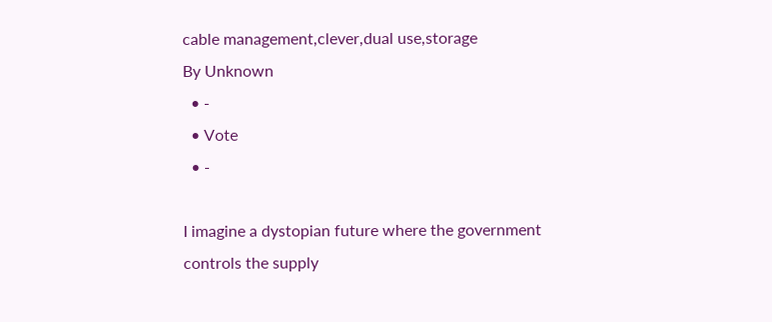cable management,clever,dual use,storage
By Unknown
  • -
  • Vote
  • -

I imagine a dystopian future where the government controls the supply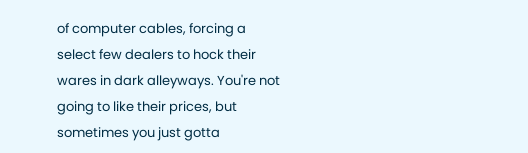of computer cables, forcing a select few dealers to hock their wares in dark alleyways. You're not going to like their prices, but sometimes you just gotta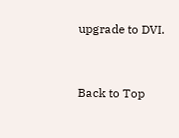upgrade to DVI.


Back to Top